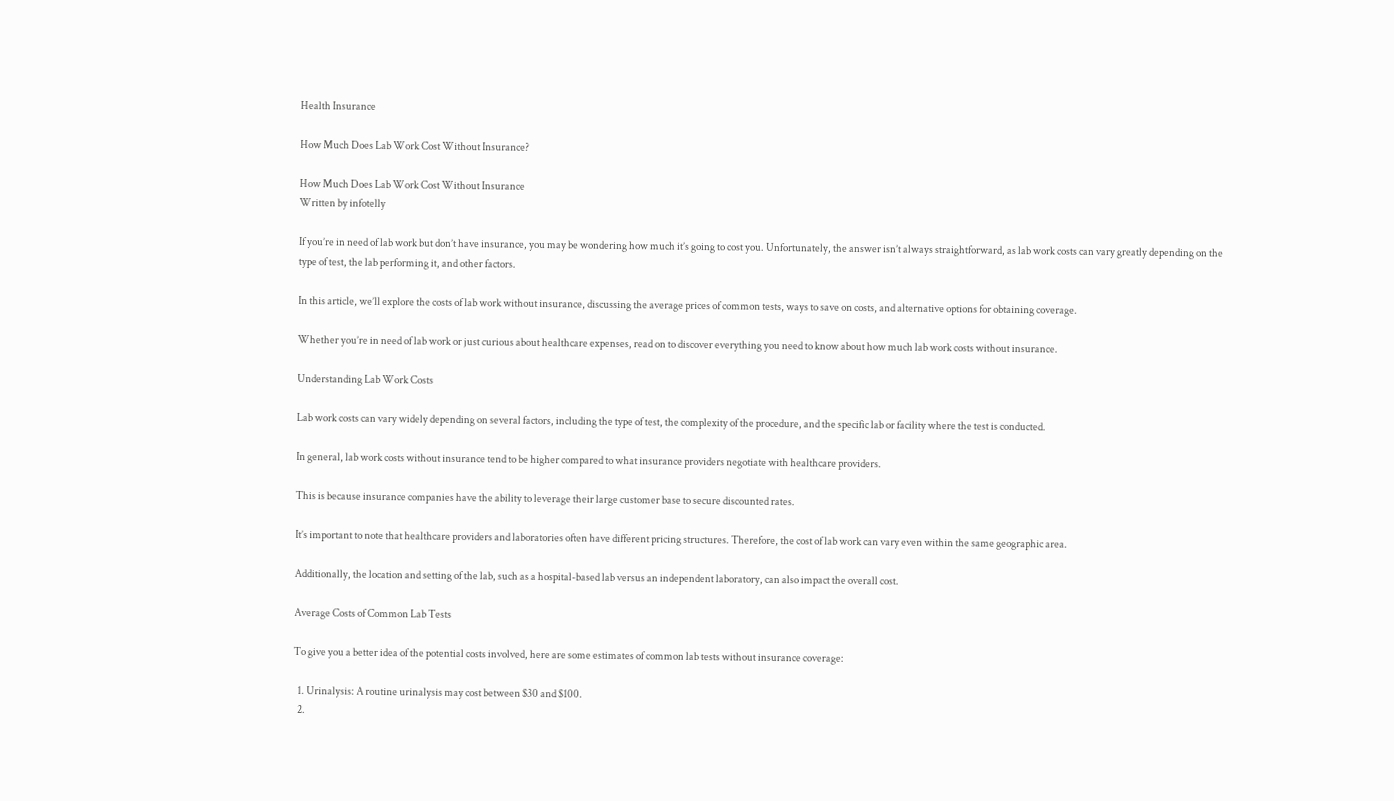Health Insurance

How Much Does Lab Work Cost Without Insurance?

How Much Does Lab Work Cost Without Insurance
Written by infotelly

If you’re in need of lab work but don’t have insurance, you may be wondering how much it’s going to cost you. Unfortunately, the answer isn’t always straightforward, as lab work costs can vary greatly depending on the type of test, the lab performing it, and other factors.

In this article, we’ll explore the costs of lab work without insurance, discussing the average prices of common tests, ways to save on costs, and alternative options for obtaining coverage.

Whether you’re in need of lab work or just curious about healthcare expenses, read on to discover everything you need to know about how much lab work costs without insurance.

Understanding Lab Work Costs

Lab work costs can vary widely depending on several factors, including the type of test, the complexity of the procedure, and the specific lab or facility where the test is conducted.

In general, lab work costs without insurance tend to be higher compared to what insurance providers negotiate with healthcare providers.

This is because insurance companies have the ability to leverage their large customer base to secure discounted rates.

It’s important to note that healthcare providers and laboratories often have different pricing structures. Therefore, the cost of lab work can vary even within the same geographic area.

Additionally, the location and setting of the lab, such as a hospital-based lab versus an independent laboratory, can also impact the overall cost.

Average Costs of Common Lab Tests

To give you a better idea of the potential costs involved, here are some estimates of common lab tests without insurance coverage:

  1. Urinalysis: A routine urinalysis may cost between $30 and $100.
  2.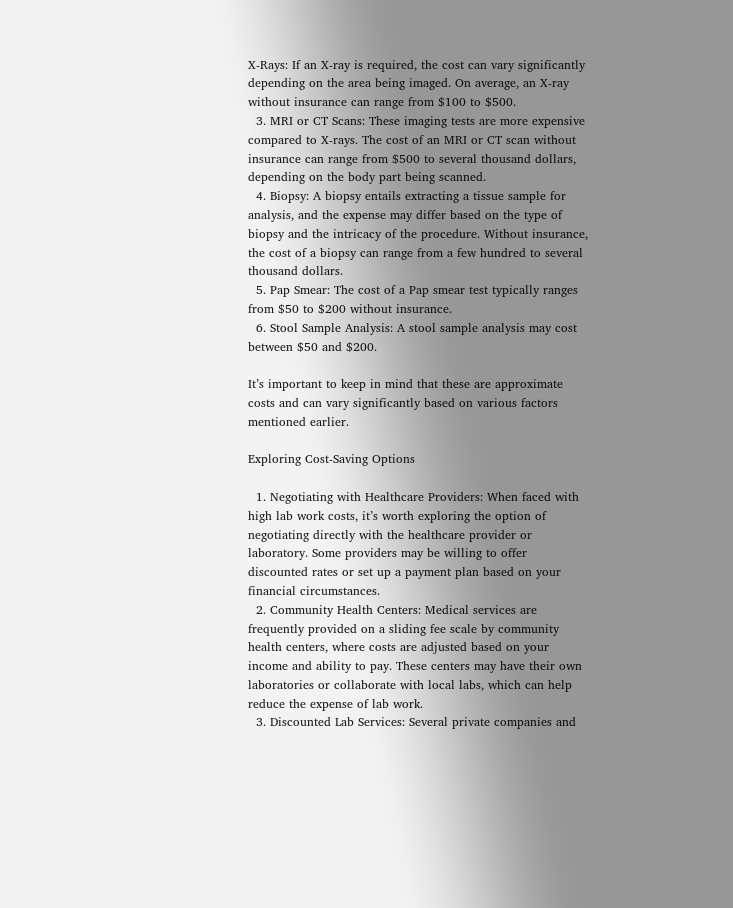X-Rays: If an X-ray is required, the cost can vary significantly depending on the area being imaged. On average, an X-ray without insurance can range from $100 to $500.
  3. MRI or CT Scans: These imaging tests are more expensive compared to X-rays. The cost of an MRI or CT scan without insurance can range from $500 to several thousand dollars, depending on the body part being scanned.
  4. Biopsy: A biopsy entails extracting a tissue sample for analysis, and the expense may differ based on the type of biopsy and the intricacy of the procedure. Without insurance, the cost of a biopsy can range from a few hundred to several thousand dollars.
  5. Pap Smear: The cost of a Pap smear test typically ranges from $50 to $200 without insurance.
  6. Stool Sample Analysis: A stool sample analysis may cost between $50 and $200.

It’s important to keep in mind that these are approximate costs and can vary significantly based on various factors mentioned earlier.

Exploring Cost-Saving Options

  1. Negotiating with Healthcare Providers: When faced with high lab work costs, it’s worth exploring the option of negotiating directly with the healthcare provider or laboratory. Some providers may be willing to offer discounted rates or set up a payment plan based on your financial circumstances.
  2. Community Health Centers: Medical services are frequently provided on a sliding fee scale by community health centers, where costs are adjusted based on your income and ability to pay. These centers may have their own laboratories or collaborate with local labs, which can help reduce the expense of lab work.
  3. Discounted Lab Services: Several private companies and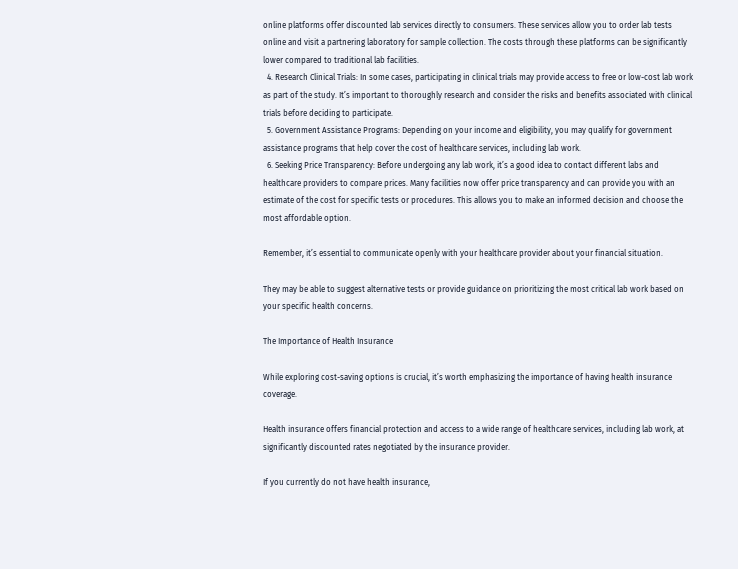online platforms offer discounted lab services directly to consumers. These services allow you to order lab tests online and visit a partnering laboratory for sample collection. The costs through these platforms can be significantly lower compared to traditional lab facilities.
  4. Research Clinical Trials: In some cases, participating in clinical trials may provide access to free or low-cost lab work as part of the study. It’s important to thoroughly research and consider the risks and benefits associated with clinical trials before deciding to participate.
  5. Government Assistance Programs: Depending on your income and eligibility, you may qualify for government assistance programs that help cover the cost of healthcare services, including lab work.
  6. Seeking Price Transparency: Before undergoing any lab work, it’s a good idea to contact different labs and healthcare providers to compare prices. Many facilities now offer price transparency and can provide you with an estimate of the cost for specific tests or procedures. This allows you to make an informed decision and choose the most affordable option.

Remember, it’s essential to communicate openly with your healthcare provider about your financial situation.

They may be able to suggest alternative tests or provide guidance on prioritizing the most critical lab work based on your specific health concerns.

The Importance of Health Insurance

While exploring cost-saving options is crucial, it’s worth emphasizing the importance of having health insurance coverage.

Health insurance offers financial protection and access to a wide range of healthcare services, including lab work, at significantly discounted rates negotiated by the insurance provider.

If you currently do not have health insurance,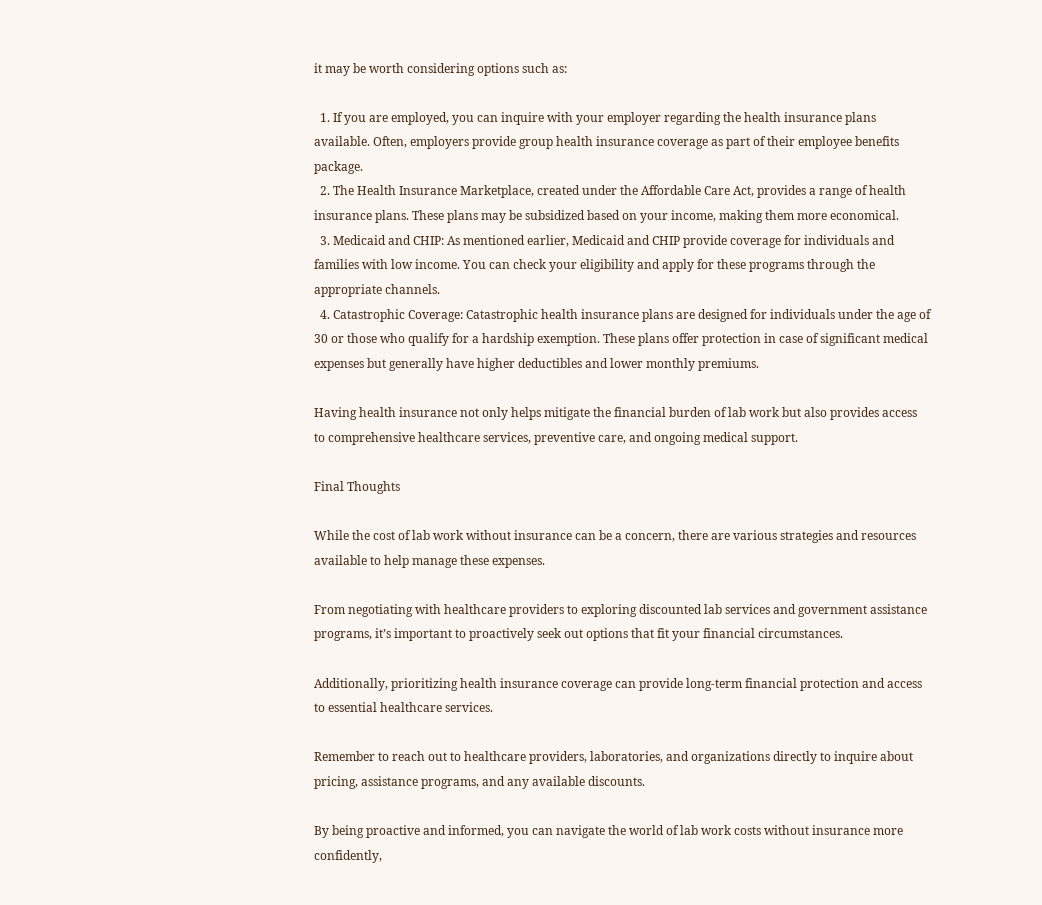it may be worth considering options such as:

  1. If you are employed, you can inquire with your employer regarding the health insurance plans available. Often, employers provide group health insurance coverage as part of their employee benefits package.
  2. The Health Insurance Marketplace, created under the Affordable Care Act, provides a range of health insurance plans. These plans may be subsidized based on your income, making them more economical.
  3. Medicaid and CHIP: As mentioned earlier, Medicaid and CHIP provide coverage for individuals and families with low income. You can check your eligibility and apply for these programs through the appropriate channels.
  4. Catastrophic Coverage: Catastrophic health insurance plans are designed for individuals under the age of 30 or those who qualify for a hardship exemption. These plans offer protection in case of significant medical expenses but generally have higher deductibles and lower monthly premiums.

Having health insurance not only helps mitigate the financial burden of lab work but also provides access to comprehensive healthcare services, preventive care, and ongoing medical support.

Final Thoughts

While the cost of lab work without insurance can be a concern, there are various strategies and resources available to help manage these expenses.

From negotiating with healthcare providers to exploring discounted lab services and government assistance programs, it’s important to proactively seek out options that fit your financial circumstances.

Additionally, prioritizing health insurance coverage can provide long-term financial protection and access to essential healthcare services.

Remember to reach out to healthcare providers, laboratories, and organizations directly to inquire about pricing, assistance programs, and any available discounts.

By being proactive and informed, you can navigate the world of lab work costs without insurance more confidently,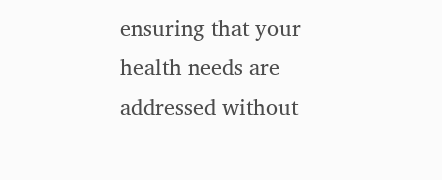ensuring that your health needs are addressed without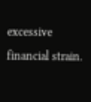excessive financial strain.